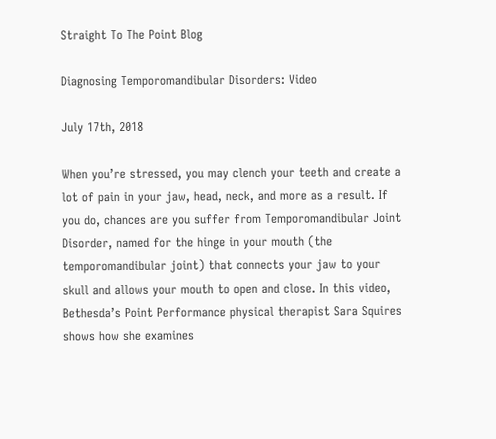Straight To The Point Blog

Diagnosing Temporomandibular Disorders: Video

July 17th, 2018

When you’re stressed, you may clench your teeth and create a lot of pain in your jaw, head, neck, and more as a result. If you do, chances are you suffer from Temporomandibular Joint Disorder, named for the hinge in your mouth (the temporomandibular joint) that connects your jaw to your skull and allows your mouth to open and close. In this video, Bethesda’s Point Performance physical therapist Sara Squires shows how she examines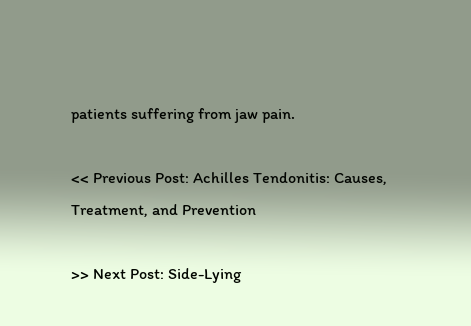patients suffering from jaw pain.

<< Previous Post: Achilles Tendonitis: Causes, Treatment, and Prevention

>> Next Post: Side-Lying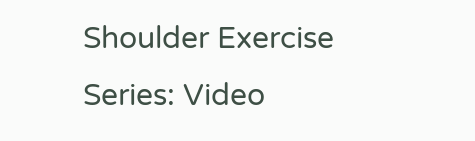Shoulder Exercise Series: Video